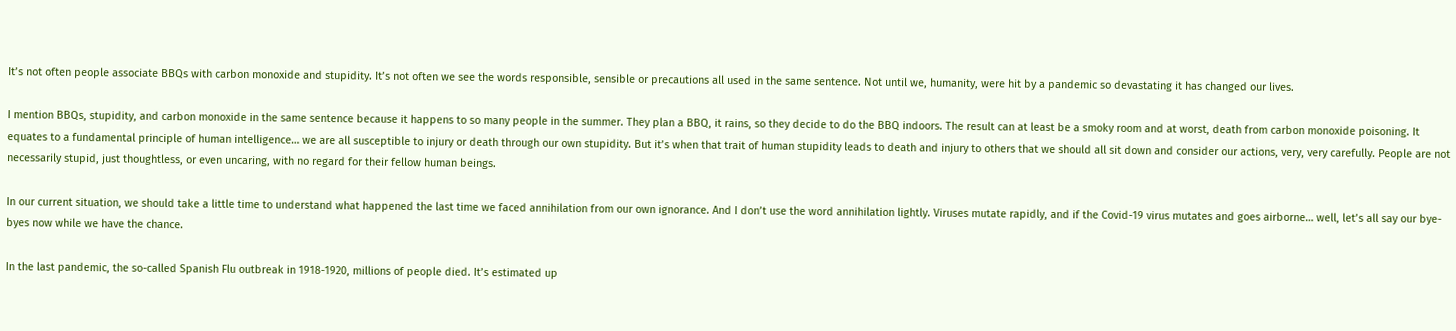It’s not often people associate BBQs with carbon monoxide and stupidity. It’s not often we see the words responsible, sensible or precautions all used in the same sentence. Not until we, humanity, were hit by a pandemic so devastating it has changed our lives.

I mention BBQs, stupidity, and carbon monoxide in the same sentence because it happens to so many people in the summer. They plan a BBQ, it rains, so they decide to do the BBQ indoors. The result can at least be a smoky room and at worst, death from carbon monoxide poisoning. It equates to a fundamental principle of human intelligence… we are all susceptible to injury or death through our own stupidity. But it’s when that trait of human stupidity leads to death and injury to others that we should all sit down and consider our actions, very, very carefully. People are not necessarily stupid, just thoughtless, or even uncaring, with no regard for their fellow human beings.

In our current situation, we should take a little time to understand what happened the last time we faced annihilation from our own ignorance. And I don’t use the word annihilation lightly. Viruses mutate rapidly, and if the Covid-19 virus mutates and goes airborne… well, let’s all say our bye-byes now while we have the chance.

In the last pandemic, the so-called Spanish Flu outbreak in 1918-1920, millions of people died. It’s estimated up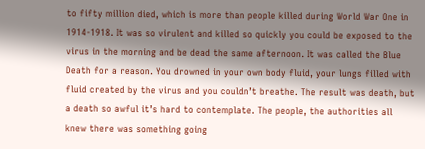to fifty million died, which is more than people killed during World War One in 1914-1918. It was so virulent and killed so quickly you could be exposed to the virus in the morning and be dead the same afternoon. It was called the Blue Death for a reason. You drowned in your own body fluid, your lungs filled with fluid created by the virus and you couldn’t breathe. The result was death, but a death so awful it’s hard to contemplate. The people, the authorities all knew there was something going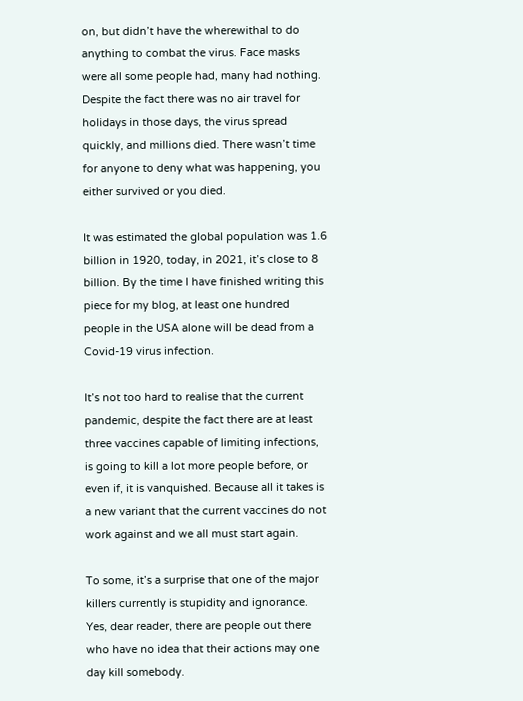on, but didn’t have the wherewithal to do anything to combat the virus. Face masks were all some people had, many had nothing. Despite the fact there was no air travel for holidays in those days, the virus spread quickly, and millions died. There wasn’t time for anyone to deny what was happening, you either survived or you died.

It was estimated the global population was 1.6 billion in 1920, today, in 2021, it’s close to 8 billion. By the time I have finished writing this piece for my blog, at least one hundred people in the USA alone will be dead from a Covid-19 virus infection.

It’s not too hard to realise that the current pandemic, despite the fact there are at least three vaccines capable of limiting infections, is going to kill a lot more people before, or even if, it is vanquished. Because all it takes is a new variant that the current vaccines do not work against and we all must start again.

To some, it’s a surprise that one of the major killers currently is stupidity and ignorance. Yes, dear reader, there are people out there who have no idea that their actions may one day kill somebody.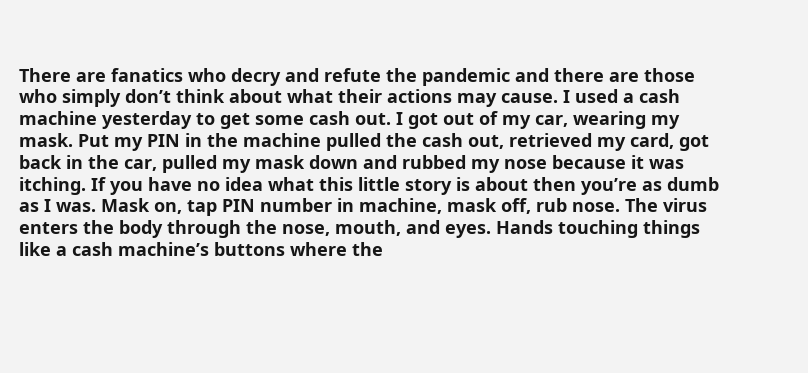There are fanatics who decry and refute the pandemic and there are those who simply don’t think about what their actions may cause. I used a cash machine yesterday to get some cash out. I got out of my car, wearing my mask. Put my PIN in the machine pulled the cash out, retrieved my card, got back in the car, pulled my mask down and rubbed my nose because it was itching. If you have no idea what this little story is about then you’re as dumb as I was. Mask on, tap PIN number in machine, mask off, rub nose. The virus enters the body through the nose, mouth, and eyes. Hands touching things like a cash machine’s buttons where the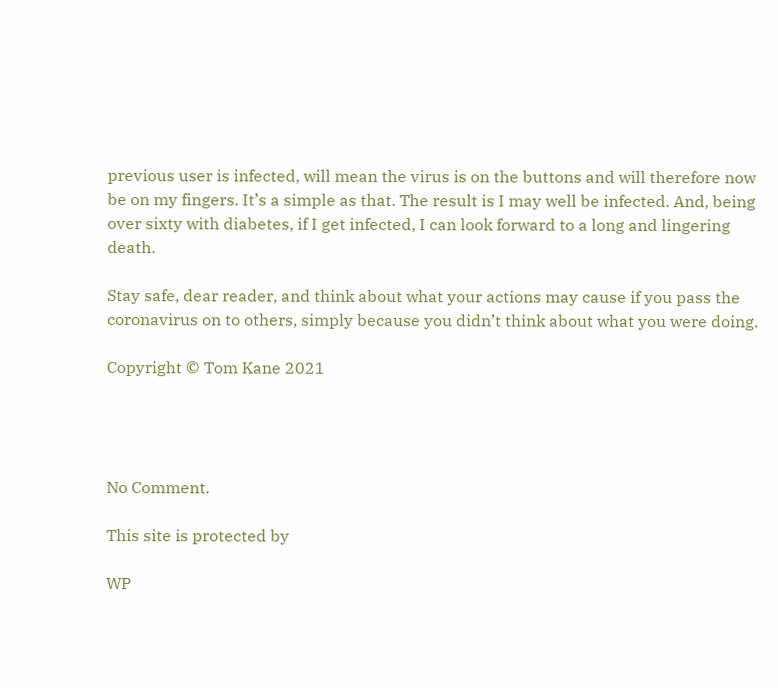previous user is infected, will mean the virus is on the buttons and will therefore now be on my fingers. It’s a simple as that. The result is I may well be infected. And, being over sixty with diabetes, if I get infected, I can look forward to a long and lingering death.

Stay safe, dear reader, and think about what your actions may cause if you pass the coronavirus on to others, simply because you didn’t think about what you were doing.

Copyright © Tom Kane 2021




No Comment.

This site is protected by

WP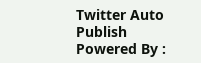Twitter Auto Publish Powered By :